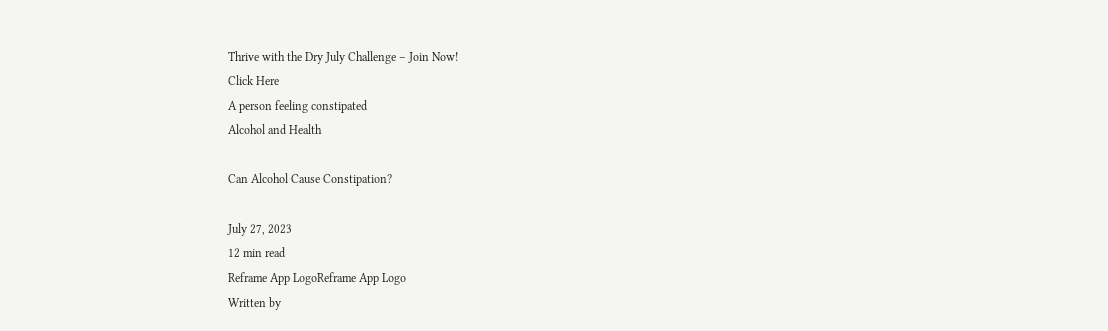Thrive with the Dry July Challenge – Join Now!
Click Here
A person feeling constipated
Alcohol and Health

Can Alcohol Cause Constipation?

July 27, 2023
12 min read
Reframe App LogoReframe App Logo
Written by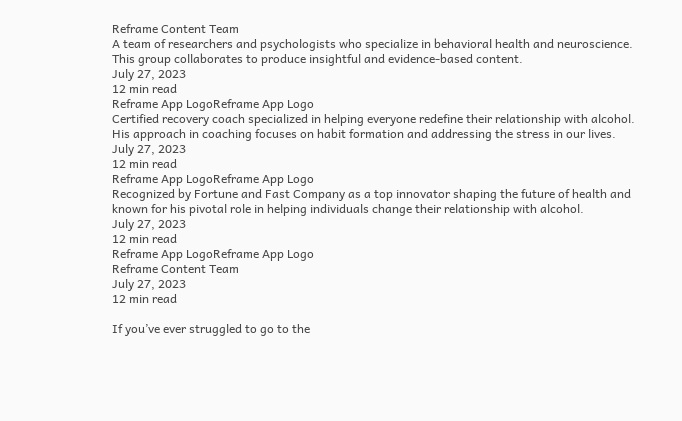Reframe Content Team
A team of researchers and psychologists who specialize in behavioral health and neuroscience. This group collaborates to produce insightful and evidence-based content.
July 27, 2023
12 min read
Reframe App LogoReframe App Logo
Certified recovery coach specialized in helping everyone redefine their relationship with alcohol. His approach in coaching focuses on habit formation and addressing the stress in our lives.
July 27, 2023
12 min read
Reframe App LogoReframe App Logo
Recognized by Fortune and Fast Company as a top innovator shaping the future of health and known for his pivotal role in helping individuals change their relationship with alcohol.
July 27, 2023
12 min read
Reframe App LogoReframe App Logo
Reframe Content Team
July 27, 2023
12 min read

If you’ve ever struggled to go to the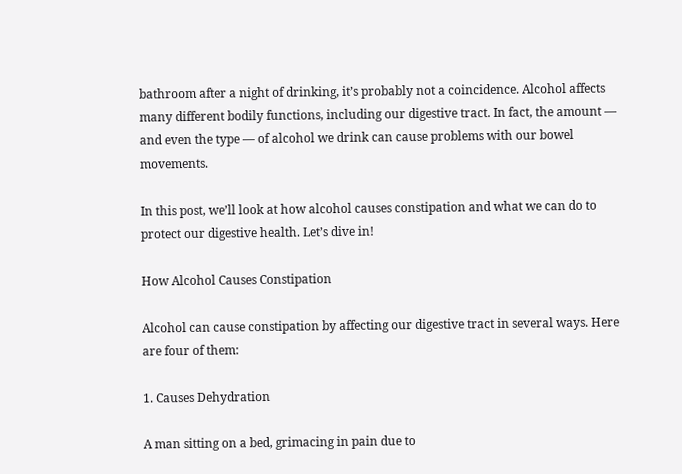bathroom after a night of drinking, it’s probably not a coincidence. Alcohol affects many different bodily functions, including our digestive tract. In fact, the amount — and even the type — of alcohol we drink can cause problems with our bowel movements.

In this post, we’ll look at how alcohol causes constipation and what we can do to protect our digestive health. Let’s dive in!

How Alcohol Causes Constipation

Alcohol can cause constipation by affecting our digestive tract in several ways. Here are four of them:

1. Causes Dehydration

A man sitting on a bed, grimacing in pain due to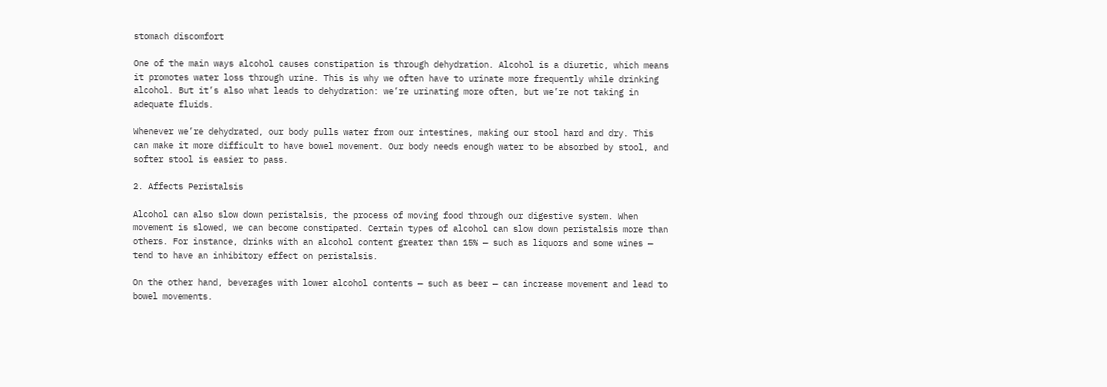stomach discomfort

One of the main ways alcohol causes constipation is through dehydration. Alcohol is a diuretic, which means it promotes water loss through urine. This is why we often have to urinate more frequently while drinking alcohol. But it’s also what leads to dehydration: we’re urinating more often, but we’re not taking in adequate fluids.

Whenever we’re dehydrated, our body pulls water from our intestines, making our stool hard and dry. This can make it more difficult to have bowel movement. Our body needs enough water to be absorbed by stool, and softer stool is easier to pass.

2. Affects Peristalsis

Alcohol can also slow down peristalsis, the process of moving food through our digestive system. When movement is slowed, we can become constipated. Certain types of alcohol can slow down peristalsis more than others. For instance, drinks with an alcohol content greater than 15% — such as liquors and some wines — tend to have an inhibitory effect on peristalsis.

On the other hand, beverages with lower alcohol contents — such as beer — can increase movement and lead to bowel movements.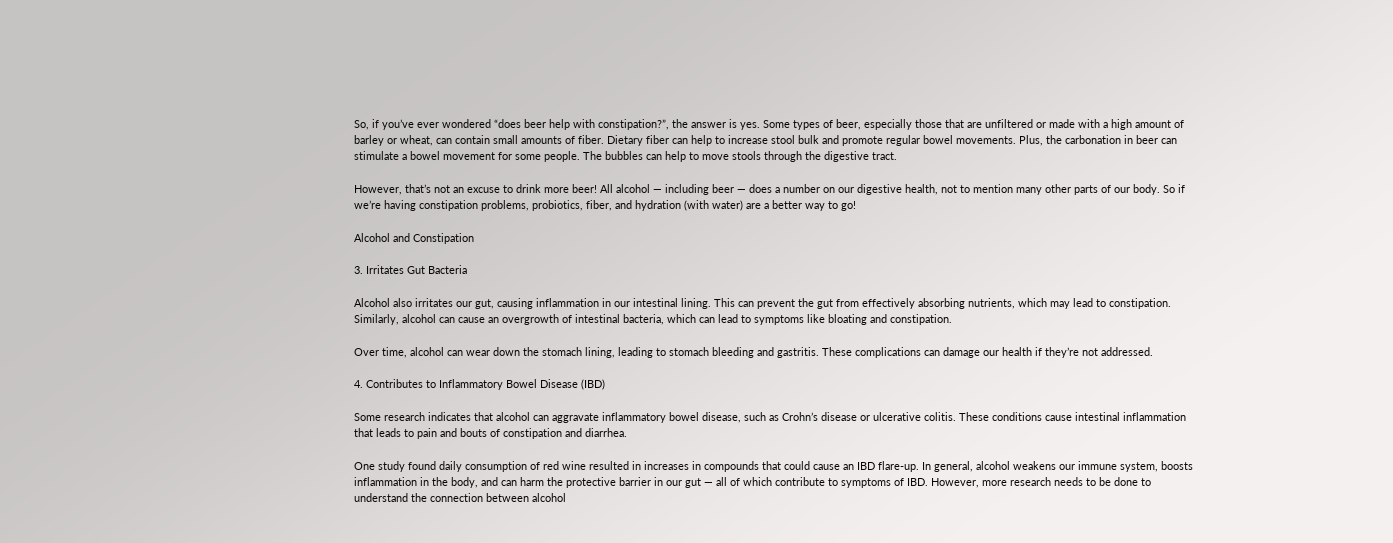So, if you’ve ever wondered “does beer help with constipation?”, the answer is yes. Some types of beer, especially those that are unfiltered or made with a high amount of barley or wheat, can contain small amounts of fiber. Dietary fiber can help to increase stool bulk and promote regular bowel movements. Plus, the carbonation in beer can stimulate a bowel movement for some people. The bubbles can help to move stools through the digestive tract.

However, that’s not an excuse to drink more beer! All alcohol — including beer — does a number on our digestive health, not to mention many other parts of our body. So if we’re having constipation problems, probiotics, fiber, and hydration (with water) are a better way to go!

Alcohol and Constipation

3. Irritates Gut Bacteria

Alcohol also irritates our gut, causing inflammation in our intestinal lining. This can prevent the gut from effectively absorbing nutrients, which may lead to constipation. Similarly, alcohol can cause an overgrowth of intestinal bacteria, which can lead to symptoms like bloating and constipation.

Over time, alcohol can wear down the stomach lining, leading to stomach bleeding and gastritis. These complications can damage our health if they’re not addressed.

4. Contributes to Inflammatory Bowel Disease (IBD)

Some research indicates that alcohol can aggravate inflammatory bowel disease, such as Crohn’s disease or ulcerative colitis. These conditions cause intestinal inflammation that leads to pain and bouts of constipation and diarrhea.

One study found daily consumption of red wine resulted in increases in compounds that could cause an IBD flare-up. In general, alcohol weakens our immune system, boosts inflammation in the body, and can harm the protective barrier in our gut — all of which contribute to symptoms of IBD. However, more research needs to be done to understand the connection between alcohol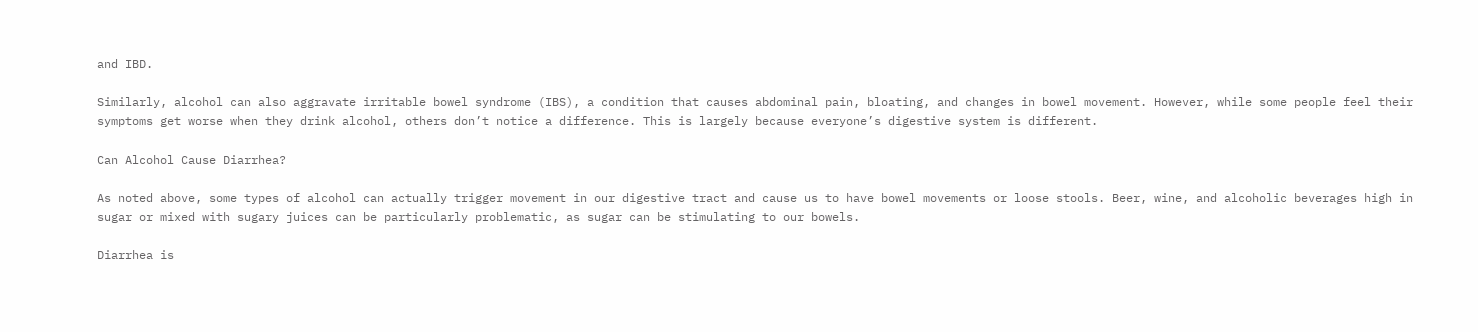and IBD.

Similarly, alcohol can also aggravate irritable bowel syndrome (IBS), a condition that causes abdominal pain, bloating, and changes in bowel movement. However, while some people feel their symptoms get worse when they drink alcohol, others don’t notice a difference. This is largely because everyone’s digestive system is different.

Can Alcohol Cause Diarrhea?

As noted above, some types of alcohol can actually trigger movement in our digestive tract and cause us to have bowel movements or loose stools. Beer, wine, and alcoholic beverages high in sugar or mixed with sugary juices can be particularly problematic, as sugar can be stimulating to our bowels.

Diarrhea is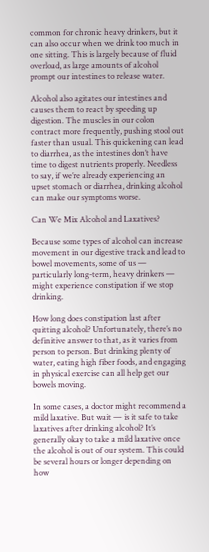common for chronic heavy drinkers, but it can also occur when we drink too much in one sitting. This is largely because of fluid overload, as large amounts of alcohol prompt our intestines to release water.

Alcohol also agitates our intestines and causes them to react by speeding up digestion. The muscles in our colon contract more frequently, pushing stool out faster than usual. This quickening can lead to diarrhea, as the intestines don’t have time to digest nutrients properly. Needless to say, if we’re already experiencing an upset stomach or diarrhea, drinking alcohol can make our symptoms worse.

Can We Mix Alcohol and Laxatives?

Because some types of alcohol can increase movement in our digestive track and lead to bowel movements, some of us — particularly long-term, heavy drinkers — might experience constipation if we stop drinking.

How long does constipation last after quitting alcohol? Unfortunately, there’s no definitive answer to that, as it varies from person to person. But drinking plenty of water, eating high fiber foods, and engaging in physical exercise can all help get our bowels moving.

In some cases, a doctor might recommend a mild laxative. But wait — is it safe to take laxatives after drinking alcohol? It’s generally okay to take a mild laxative once the alcohol is out of our system. This could be several hours or longer depending on how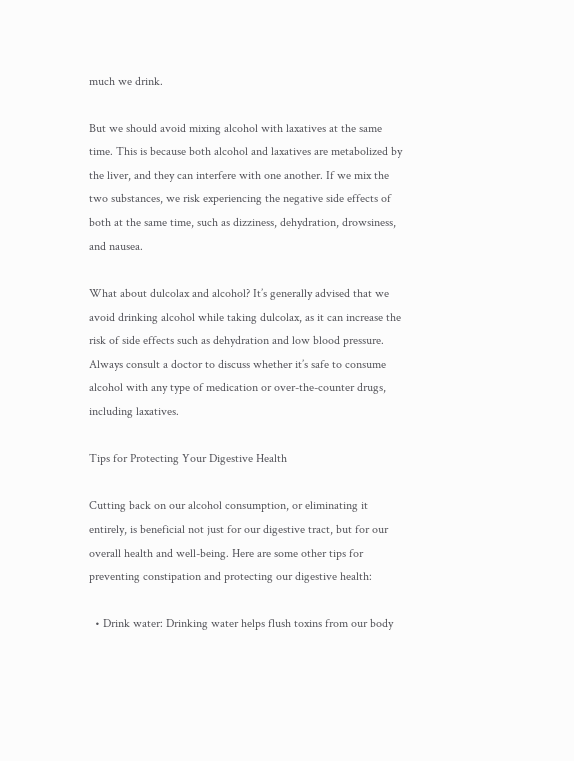much we drink.

But we should avoid mixing alcohol with laxatives at the same time. This is because both alcohol and laxatives are metabolized by the liver, and they can interfere with one another. If we mix the two substances, we risk experiencing the negative side effects of both at the same time, such as dizziness, dehydration, drowsiness, and nausea.

What about dulcolax and alcohol? It’s generally advised that we avoid drinking alcohol while taking dulcolax, as it can increase the risk of side effects such as dehydration and low blood pressure. Always consult a doctor to discuss whether it’s safe to consume alcohol with any type of medication or over-the-counter drugs, including laxatives.

Tips for Protecting Your Digestive Health

Cutting back on our alcohol consumption, or eliminating it entirely, is beneficial not just for our digestive tract, but for our overall health and well-being. Here are some other tips for preventing constipation and protecting our digestive health:

  • Drink water: Drinking water helps flush toxins from our body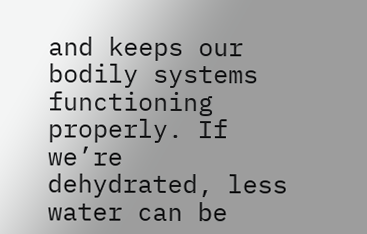and keeps our bodily systems functioning properly. If we’re dehydrated, less water can be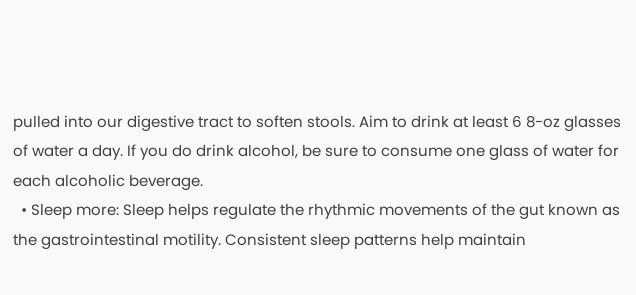pulled into our digestive tract to soften stools. Aim to drink at least 6 8-oz glasses of water a day. If you do drink alcohol, be sure to consume one glass of water for each alcoholic beverage.
  • Sleep more: Sleep helps regulate the rhythmic movements of the gut known as the gastrointestinal motility. Consistent sleep patterns help maintain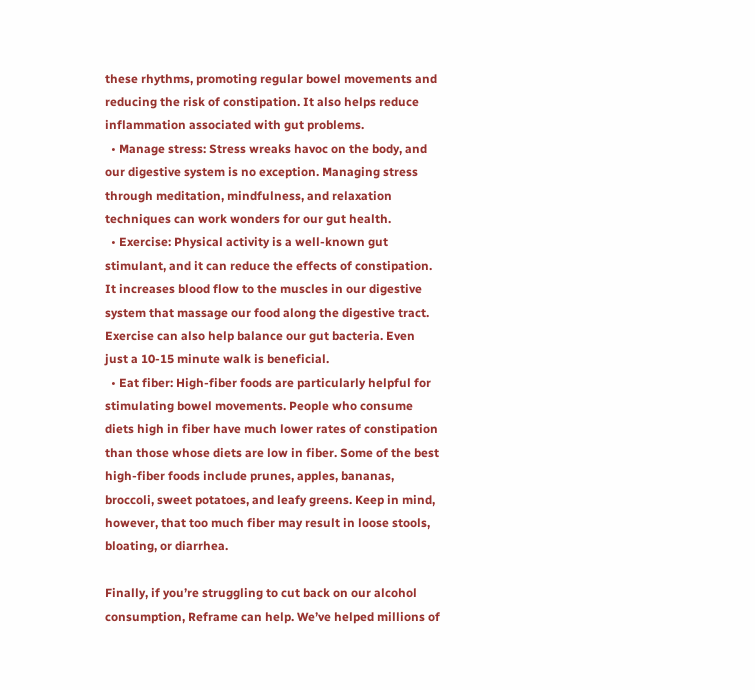these rhythms, promoting regular bowel movements and reducing the risk of constipation. It also helps reduce inflammation associated with gut problems.
  • Manage stress: Stress wreaks havoc on the body, and our digestive system is no exception. Managing stress through meditation, mindfulness, and relaxation techniques can work wonders for our gut health.
  • Exercise: Physical activity is a well-known gut stimulant, and it can reduce the effects of constipation. It increases blood flow to the muscles in our digestive system that massage our food along the digestive tract. Exercise can also help balance our gut bacteria. Even just a 10-15 minute walk is beneficial.
  • Eat fiber: High-fiber foods are particularly helpful for stimulating bowel movements. People who consume diets high in fiber have much lower rates of constipation than those whose diets are low in fiber. Some of the best high-fiber foods include prunes, apples, bananas, broccoli, sweet potatoes, and leafy greens. Keep in mind, however, that too much fiber may result in loose stools, bloating, or diarrhea.

Finally, if you’re struggling to cut back on our alcohol consumption, Reframe can help. We’ve helped millions of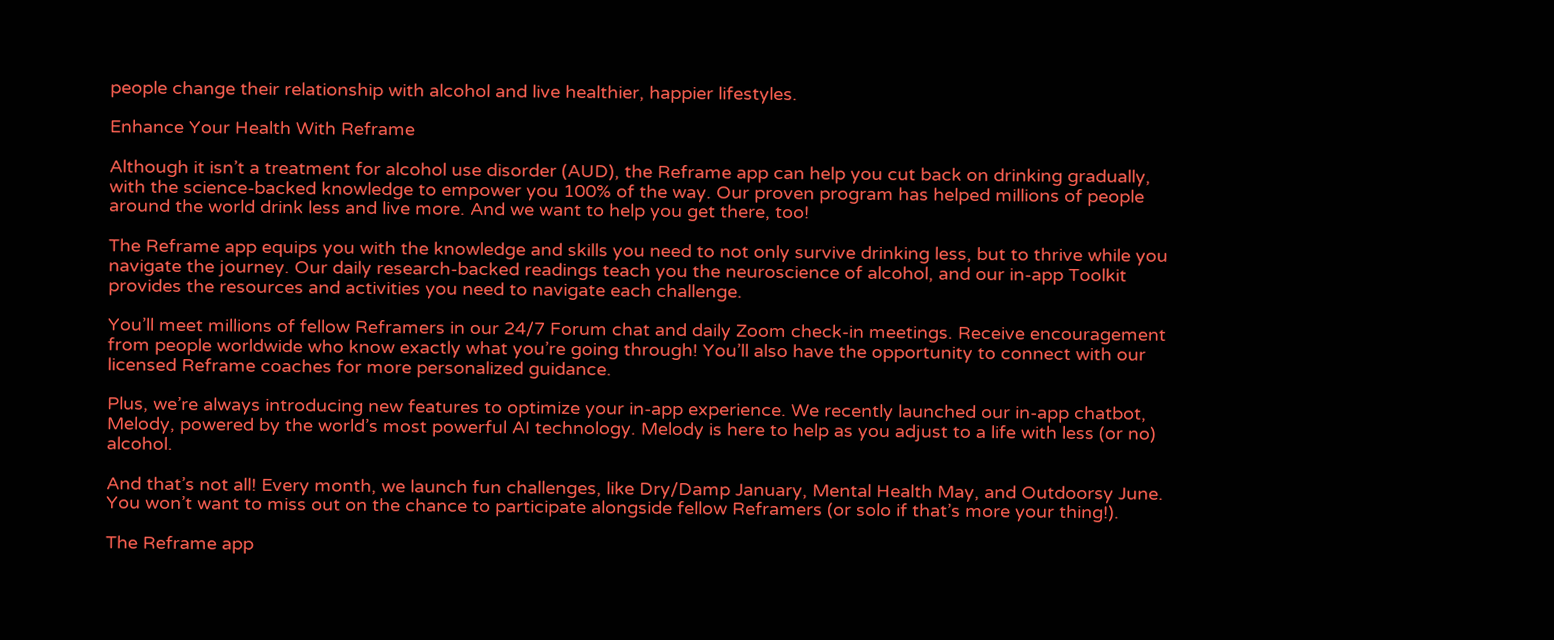people change their relationship with alcohol and live healthier, happier lifestyles.

Enhance Your Health With Reframe

Although it isn’t a treatment for alcohol use disorder (AUD), the Reframe app can help you cut back on drinking gradually, with the science-backed knowledge to empower you 100% of the way. Our proven program has helped millions of people around the world drink less and live more. And we want to help you get there, too!

The Reframe app equips you with the knowledge and skills you need to not only survive drinking less, but to thrive while you navigate the journey. Our daily research-backed readings teach you the neuroscience of alcohol, and our in-app Toolkit provides the resources and activities you need to navigate each challenge.

You’ll meet millions of fellow Reframers in our 24/7 Forum chat and daily Zoom check-in meetings. Receive encouragement from people worldwide who know exactly what you’re going through! You’ll also have the opportunity to connect with our licensed Reframe coaches for more personalized guidance.

Plus, we’re always introducing new features to optimize your in-app experience. We recently launched our in-app chatbot, Melody, powered by the world’s most powerful AI technology. Melody is here to help as you adjust to a life with less (or no) alcohol.

And that’s not all! Every month, we launch fun challenges, like Dry/Damp January, Mental Health May, and Outdoorsy June. You won’t want to miss out on the chance to participate alongside fellow Reframers (or solo if that’s more your thing!).

The Reframe app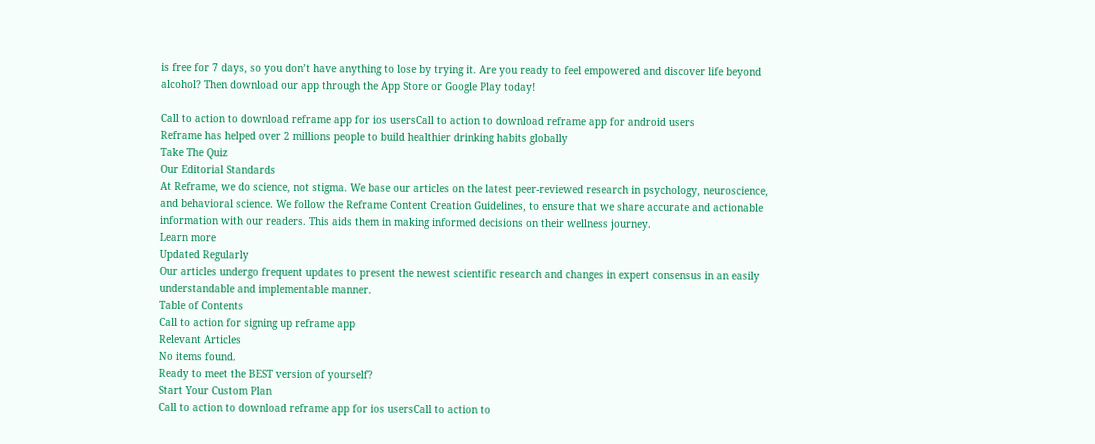is free for 7 days, so you don’t have anything to lose by trying it. Are you ready to feel empowered and discover life beyond alcohol? Then download our app through the App Store or Google Play today!

Call to action to download reframe app for ios usersCall to action to download reframe app for android users
Reframe has helped over 2 millions people to build healthier drinking habits globally
Take The Quiz
Our Editorial Standards
At Reframe, we do science, not stigma. We base our articles on the latest peer-reviewed research in psychology, neuroscience, and behavioral science. We follow the Reframe Content Creation Guidelines, to ensure that we share accurate and actionable information with our readers. This aids them in making informed decisions on their wellness journey.
Learn more
Updated Regularly
Our articles undergo frequent updates to present the newest scientific research and changes in expert consensus in an easily understandable and implementable manner.
Table of Contents
Call to action for signing up reframe app
Relevant Articles
No items found.
Ready to meet the BEST version of yourself?
Start Your Custom Plan
Call to action to download reframe app for ios usersCall to action to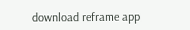download reframe app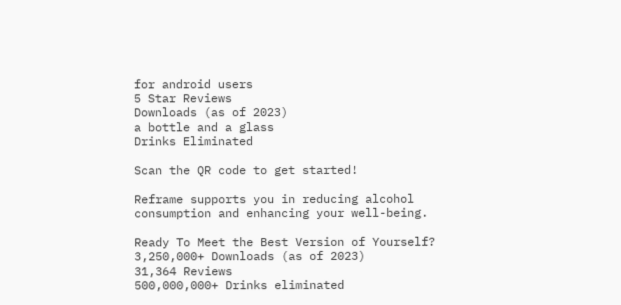for android users
5 Star Reviews
Downloads (as of 2023)
a bottle and a glass
Drinks Eliminated

Scan the QR code to get started!

Reframe supports you in reducing alcohol consumption and enhancing your well-being.

Ready To Meet the Best Version of Yourself?
3,250,000+ Downloads (as of 2023)
31,364 Reviews
500,000,000+ Drinks eliminated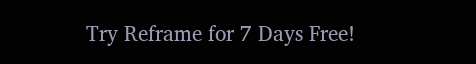Try Reframe for 7 Days Free!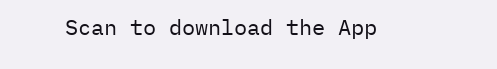Scan to download the App